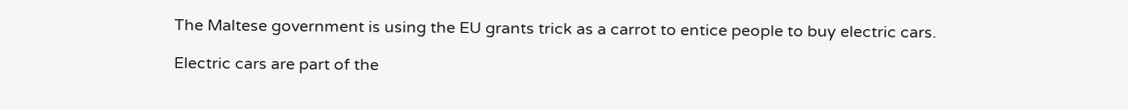The Maltese government is using the EU grants trick as a carrot to entice people to buy electric cars.

Electric cars are part of the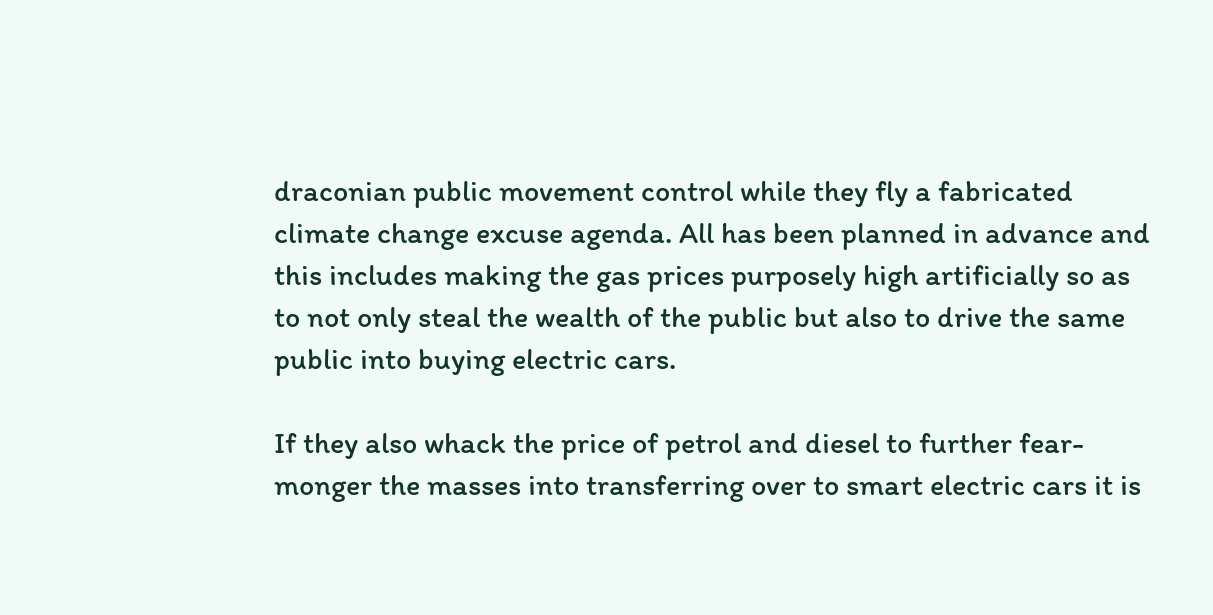draconian public movement control while they fly a fabricated climate change excuse agenda. All has been planned in advance and this includes making the gas prices purposely high artificially so as to not only steal the wealth of the public but also to drive the same public into buying electric cars.

If they also whack the price of petrol and diesel to further fear-monger the masses into transferring over to smart electric cars it is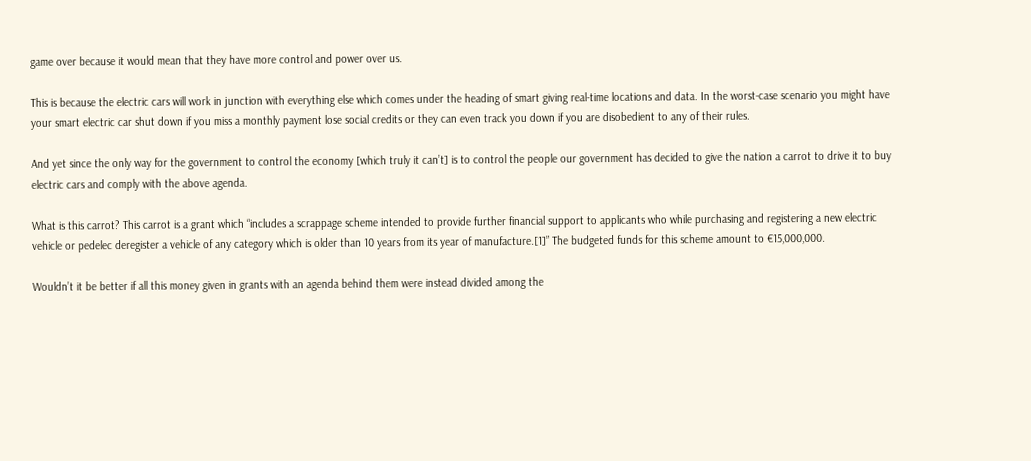game over because it would mean that they have more control and power over us.

This is because the electric cars will work in junction with everything else which comes under the heading of smart giving real-time locations and data. In the worst-case scenario you might have your smart electric car shut down if you miss a monthly payment lose social credits or they can even track you down if you are disobedient to any of their rules.

And yet since the only way for the government to control the economy [which truly it can’t] is to control the people our government has decided to give the nation a carrot to drive it to buy electric cars and comply with the above agenda.

What is this carrot? This carrot is a grant which “includes a scrappage scheme intended to provide further financial support to applicants who while purchasing and registering a new electric vehicle or pedelec deregister a vehicle of any category which is older than 10 years from its year of manufacture.[1]” The budgeted funds for this scheme amount to €15,000,000.

Wouldn’t it be better if all this money given in grants with an agenda behind them were instead divided among the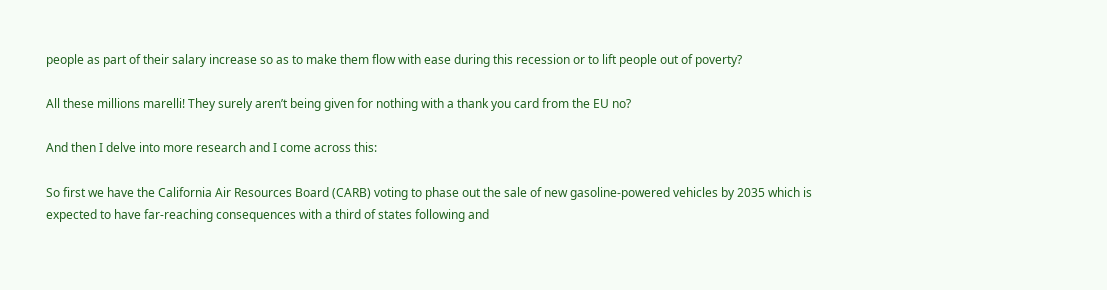people as part of their salary increase so as to make them flow with ease during this recession or to lift people out of poverty?

All these millions marelli! They surely aren’t being given for nothing with a thank you card from the EU no?

And then I delve into more research and I come across this:

So first we have the California Air Resources Board (CARB) voting to phase out the sale of new gasoline-powered vehicles by 2035 which is expected to have far-reaching consequences with a third of states following and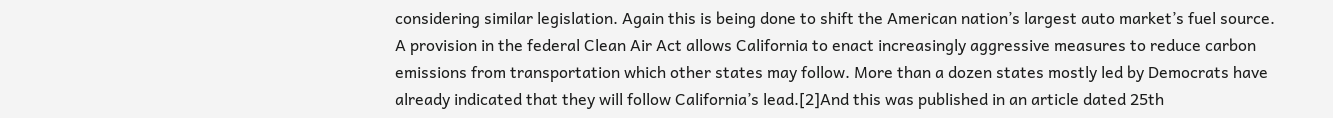considering similar legislation. Again this is being done to shift the American nation’s largest auto market’s fuel source.  A provision in the federal Clean Air Act allows California to enact increasingly aggressive measures to reduce carbon emissions from transportation which other states may follow. More than a dozen states mostly led by Democrats have already indicated that they will follow California’s lead.[2]And this was published in an article dated 25th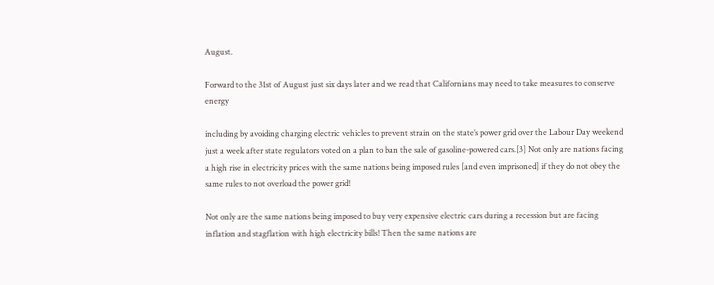August.

Forward to the 31st of August just six days later and we read that Californians may need to take measures to conserve energy

including by avoiding charging electric vehicles to prevent strain on the state’s power grid over the Labour Day weekend just a week after state regulators voted on a plan to ban the sale of gasoline-powered cars.[3] Not only are nations facing a high rise in electricity prices with the same nations being imposed rules [and even imprisoned] if they do not obey the same rules to not overload the power grid!

Not only are the same nations being imposed to buy very expensive electric cars during a recession but are facing inflation and stagflation with high electricity bills! Then the same nations are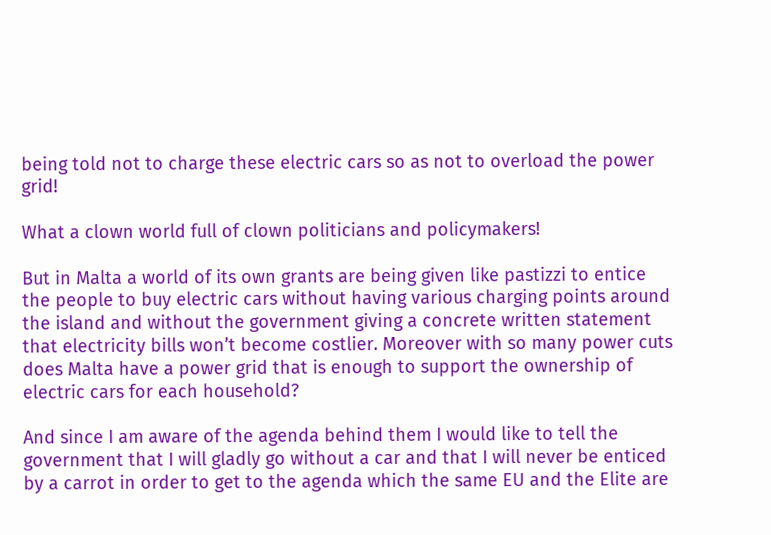being told not to charge these electric cars so as not to overload the power grid!

What a clown world full of clown politicians and policymakers!

But in Malta a world of its own grants are being given like pastizzi to entice the people to buy electric cars without having various charging points around the island and without the government giving a concrete written statement that electricity bills won’t become costlier. Moreover with so many power cuts does Malta have a power grid that is enough to support the ownership of electric cars for each household?

And since I am aware of the agenda behind them I would like to tell the government that I will gladly go without a car and that I will never be enticed by a carrot in order to get to the agenda which the same EU and the Elite are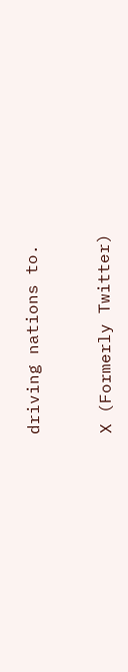driving nations to.


X (Formerly Twitter)